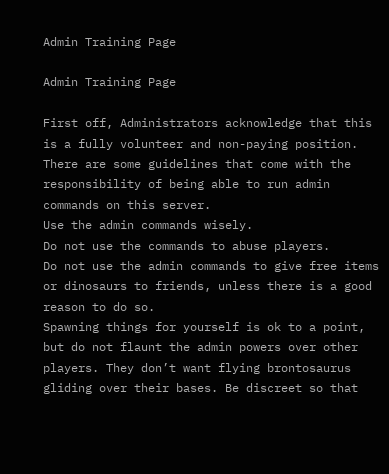Admin Training Page

Admin Training Page

First off, Administrators acknowledge that this is a fully volunteer and non-paying position.
There are some guidelines that come with the responsibility of being able to run admin commands on this server.
Use the admin commands wisely.
Do not use the commands to abuse players.
Do not use the admin commands to give free items or dinosaurs to friends, unless there is a good reason to do so.
Spawning things for yourself is ok to a point, but do not flaunt the admin powers over other players. They don’t want flying brontosaurus gliding over their bases. Be discreet so that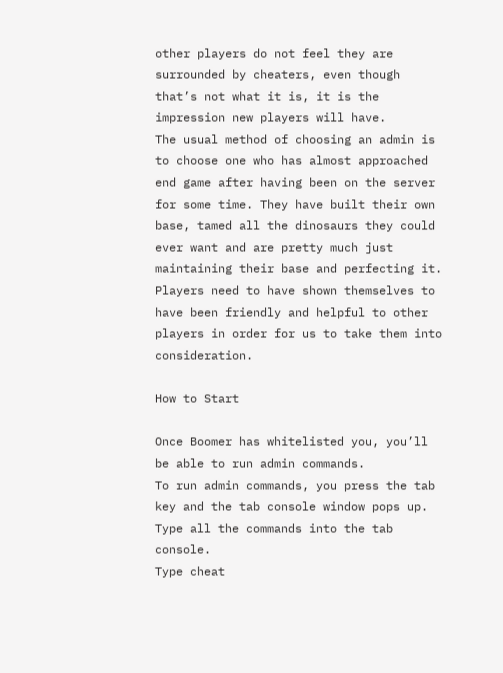other players do not feel they are surrounded by cheaters, even though that’s not what it is, it is the impression new players will have.
The usual method of choosing an admin is to choose one who has almost approached end game after having been on the server for some time. They have built their own base, tamed all the dinosaurs they could ever want and are pretty much just maintaining their base and perfecting it.
Players need to have shown themselves to have been friendly and helpful to other players in order for us to take them into consideration.

How to Start

Once Boomer has whitelisted you, you’ll be able to run admin commands.
To run admin commands, you press the tab key and the tab console window pops up. Type all the commands into the tab console.
Type cheat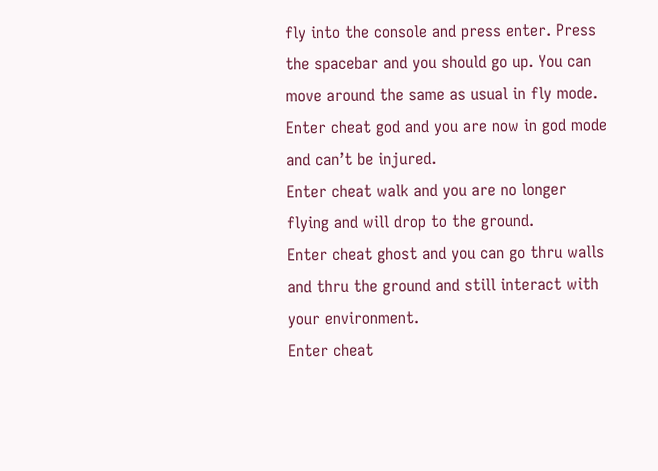fly into the console and press enter. Press the spacebar and you should go up. You can move around the same as usual in fly mode.
Enter cheat god and you are now in god mode and can’t be injured.
Enter cheat walk and you are no longer flying and will drop to the ground.
Enter cheat ghost and you can go thru walls and thru the ground and still interact with your environment.
Enter cheat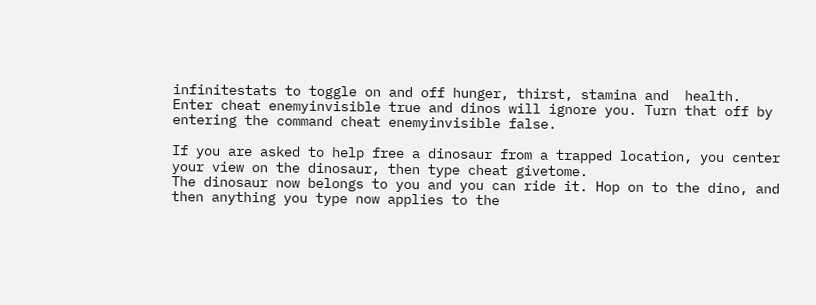infinitestats to toggle on and off hunger, thirst, stamina and  health.
Enter cheat enemyinvisible true and dinos will ignore you. Turn that off by entering the command cheat enemyinvisible false.

If you are asked to help free a dinosaur from a trapped location, you center your view on the dinosaur, then type cheat givetome.
The dinosaur now belongs to you and you can ride it. Hop on to the dino, and then anything you type now applies to the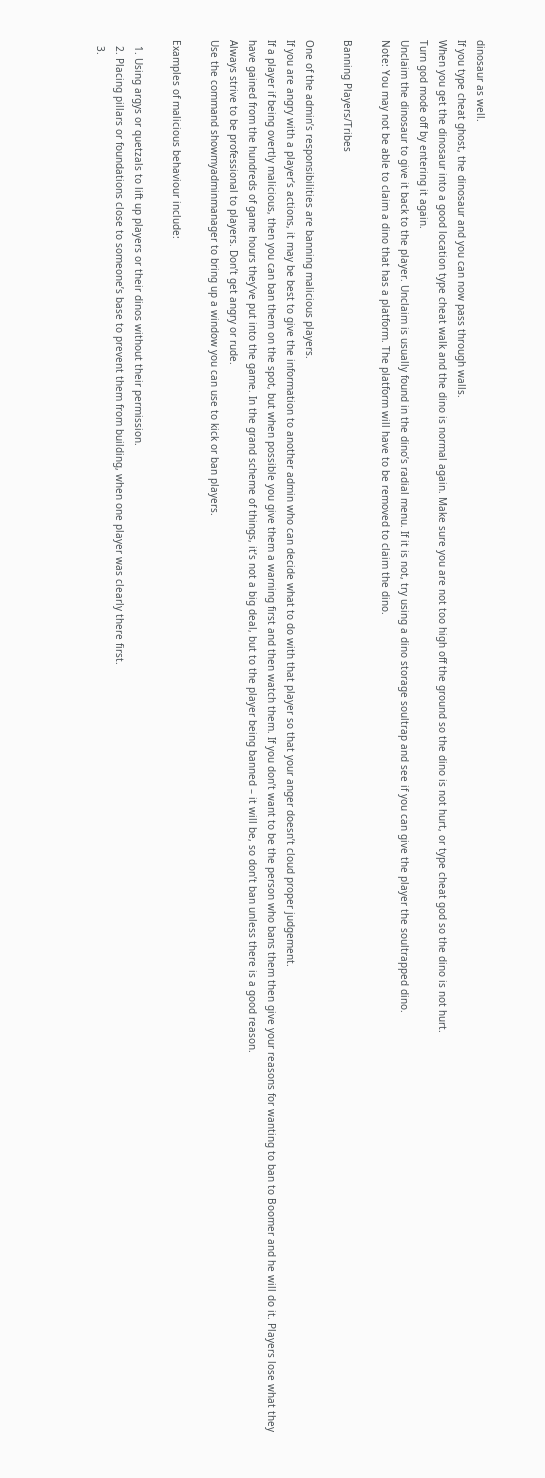dinosaur as well.
If you type cheat ghost, the dinosaur and you can now pass through walls.
When you get the dinosaur into a good location type cheat walk and the dino is normal again. Make sure you are not too high off the ground so the dino is not hurt, or type cheat god so the dino is not hurt.
Turn god mode off by entering it again.
Unclaim the dinosaur to give it back to the player. Unclaim is usually found in the dino’s radial menu. If it is not, try using a dino storage soultrap and see if you can give the player the soultrapped dino.
Note: You may not be able to claim a dino that has a platform. The platform will have to be removed to claim the dino.

Banning Players/Tribes

One of the admin’s responsibilities are banning malicious players.
If you are angry with a player’s actions, it may be best to give the information to another admin who can decide what to do with that player so that your anger doesn’t cloud proper judgement.
If a player if being overtly malicious, then you can ban them on the spot, but when possible you give them a warning first and then watch them. If you don’t want to be the person who bans them then give your reasons for wanting to ban to Boomer and he will do it. Players lose what they have gained from the hundreds of game hours they’ve put into the game. In the grand scheme of things, it’s not a big deal, but to the player being banned – it will be, so don’t ban unless there is a good reason.
Always strive to be professional to players. Don’t get angry or rude.
Use the command showmyadminmanager to bring up a window you can use to kick or ban players.

Examples of malicious behaviour include:

  1. Using argys or quetzals to lift up players or their dinos without their permission.
  2. Placing pillars or foundations close to someone’s base to prevent them from building, when one player was clearly there first.
  3.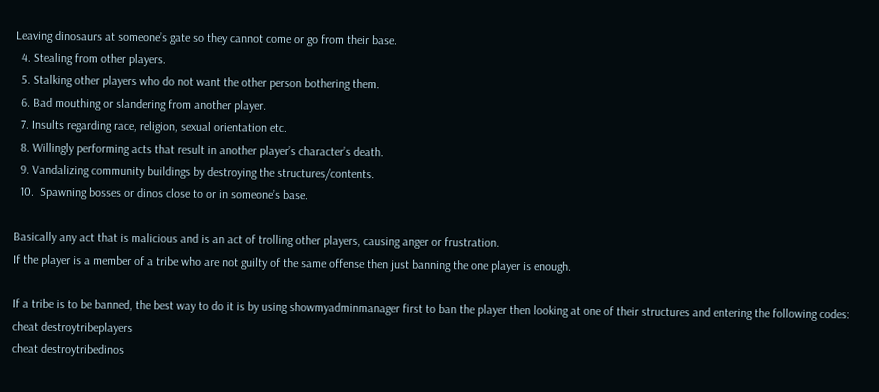Leaving dinosaurs at someone’s gate so they cannot come or go from their base.
  4. Stealing from other players.
  5. Stalking other players who do not want the other person bothering them.
  6. Bad mouthing or slandering from another player.
  7. Insults regarding race, religion, sexual orientation etc.
  8. Willingly performing acts that result in another player’s character’s death.
  9. Vandalizing community buildings by destroying the structures/contents.
  10.  Spawning bosses or dinos close to or in someone’s base.

Basically any act that is malicious and is an act of trolling other players, causing anger or frustration.
If the player is a member of a tribe who are not guilty of the same offense then just banning the one player is enough.

If a tribe is to be banned, the best way to do it is by using showmyadminmanager first to ban the player then looking at one of their structures and entering the following codes:
cheat destroytribeplayers
cheat destroytribedinos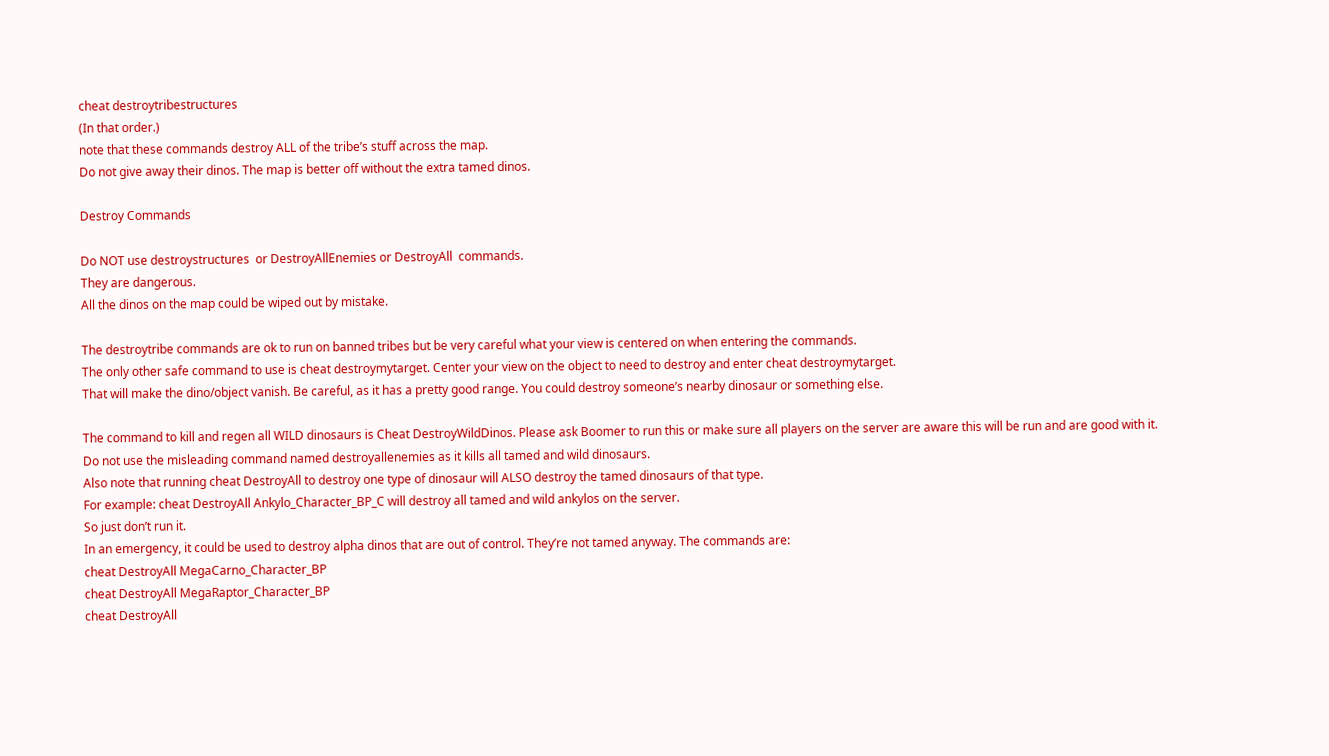cheat destroytribestructures
(In that order.)
note that these commands destroy ALL of the tribe’s stuff across the map.
Do not give away their dinos. The map is better off without the extra tamed dinos.

Destroy Commands

Do NOT use destroystructures  or DestroyAllEnemies or DestroyAll  commands.
They are dangerous.
All the dinos on the map could be wiped out by mistake.

The destroytribe commands are ok to run on banned tribes but be very careful what your view is centered on when entering the commands.
The only other safe command to use is cheat destroymytarget. Center your view on the object to need to destroy and enter cheat destroymytarget.
That will make the dino/object vanish. Be careful, as it has a pretty good range. You could destroy someone’s nearby dinosaur or something else.

The command to kill and regen all WILD dinosaurs is Cheat DestroyWildDinos. Please ask Boomer to run this or make sure all players on the server are aware this will be run and are good with it.
Do not use the misleading command named destroyallenemies as it kills all tamed and wild dinosaurs.
Also note that running cheat DestroyAll to destroy one type of dinosaur will ALSO destroy the tamed dinosaurs of that type.
For example: cheat DestroyAll Ankylo_Character_BP_C will destroy all tamed and wild ankylos on the server.
So just don’t run it.
In an emergency, it could be used to destroy alpha dinos that are out of control. They’re not tamed anyway. The commands are:
cheat DestroyAll MegaCarno_Character_BP
cheat DestroyAll MegaRaptor_Character_BP
cheat DestroyAll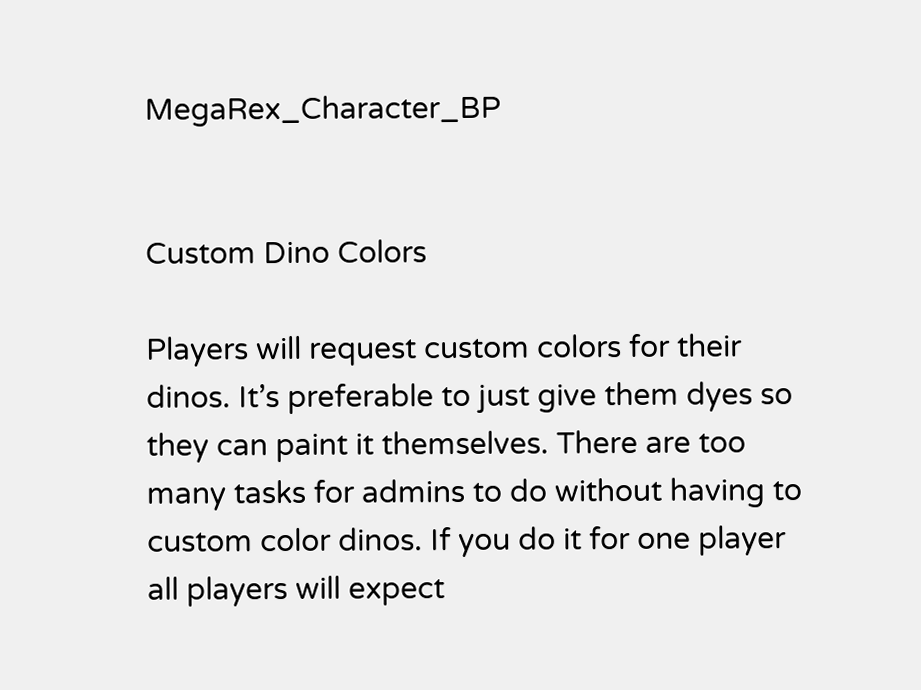MegaRex_Character_BP


Custom Dino Colors

Players will request custom colors for their dinos. It’s preferable to just give them dyes so they can paint it themselves. There are too many tasks for admins to do without having to custom color dinos. If you do it for one player all players will expect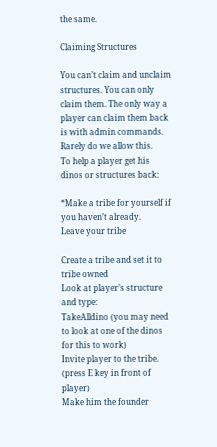the same.

Claiming Structures

You can’t claim and unclaim structures. You can only claim them. The only way a player can claim them back is with admin commands. Rarely do we allow this.
To help a player get his dinos or structures back:

*Make a tribe for yourself if you haven’t already.
Leave your tribe

Create a tribe and set it to tribe owned
Look at player’s structure and type:
TakeAlldino (you may need to look at one of the dinos for this to work)
Invite player to the tribe. (press E key in front of player)
Make him the founder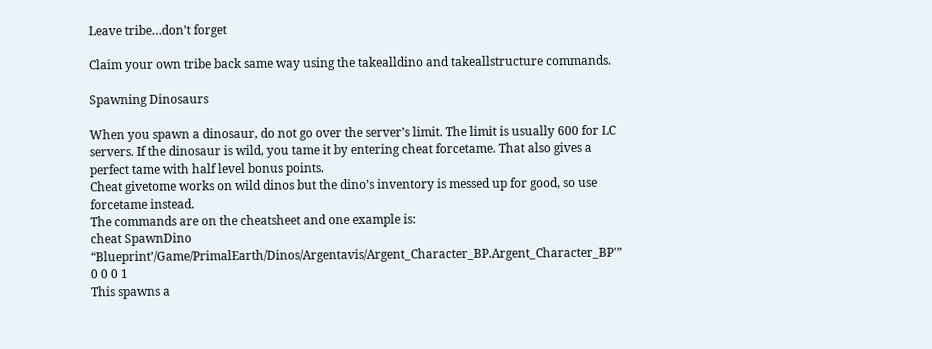Leave tribe…don’t forget

Claim your own tribe back same way using the takealldino and takeallstructure commands.

Spawning Dinosaurs

When you spawn a dinosaur, do not go over the server’s limit. The limit is usually 600 for LC servers. If the dinosaur is wild, you tame it by entering cheat forcetame. That also gives a perfect tame with half level bonus points.
Cheat givetome works on wild dinos but the dino’s inventory is messed up for good, so use forcetame instead.
The commands are on the cheatsheet and one example is:
cheat SpawnDino “Blueprint’/Game/PrimalEarth/Dinos/Argentavis/Argent_Character_BP.Argent_Character_BP'” 0 0 0 1
This spawns a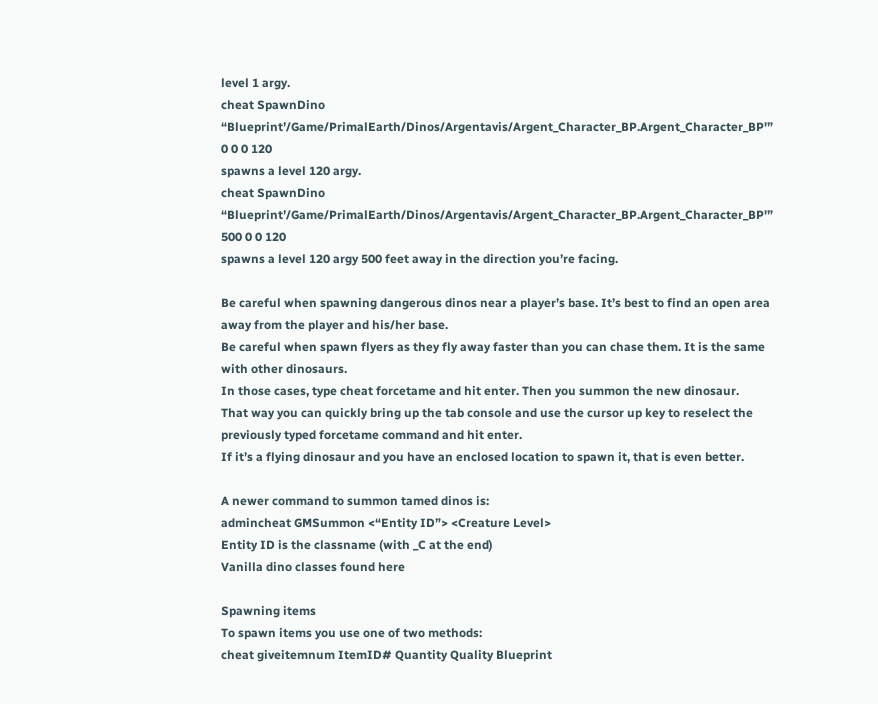level 1 argy.
cheat SpawnDino “Blueprint’/Game/PrimalEarth/Dinos/Argentavis/Argent_Character_BP.Argent_Character_BP'” 0 0 0 120
spawns a level 120 argy.
cheat SpawnDino “Blueprint’/Game/PrimalEarth/Dinos/Argentavis/Argent_Character_BP.Argent_Character_BP'” 500 0 0 120
spawns a level 120 argy 500 feet away in the direction you’re facing.

Be careful when spawning dangerous dinos near a player’s base. It’s best to find an open area away from the player and his/her base.
Be careful when spawn flyers as they fly away faster than you can chase them. It is the same with other dinosaurs.
In those cases, type cheat forcetame and hit enter. Then you summon the new dinosaur.
That way you can quickly bring up the tab console and use the cursor up key to reselect the previously typed forcetame command and hit enter.
If it’s a flying dinosaur and you have an enclosed location to spawn it, that is even better.

A newer command to summon tamed dinos is:
admincheat GMSummon <“Entity ID”> <Creature Level>
Entity ID is the classname (with _C at the end)
Vanilla dino classes found here

Spawning items
To spawn items you use one of two methods:
cheat giveitemnum ItemID# Quantity Quality Blueprint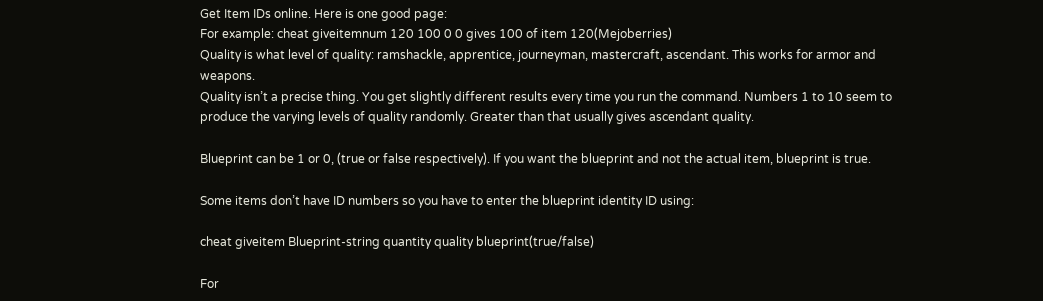Get Item IDs online. Here is one good page:
For example: cheat giveitemnum 120 100 0 0 gives 100 of item 120(Mejoberries)
Quality is what level of quality: ramshackle, apprentice, journeyman, mastercraft, ascendant. This works for armor and weapons.
Quality isn’t a precise thing. You get slightly different results every time you run the command. Numbers 1 to 10 seem to produce the varying levels of quality randomly. Greater than that usually gives ascendant quality.

Blueprint can be 1 or 0, (true or false respectively). If you want the blueprint and not the actual item, blueprint is true.

Some items don’t have ID numbers so you have to enter the blueprint identity ID using:

cheat giveitem Blueprint-string quantity quality blueprint(true/false)

For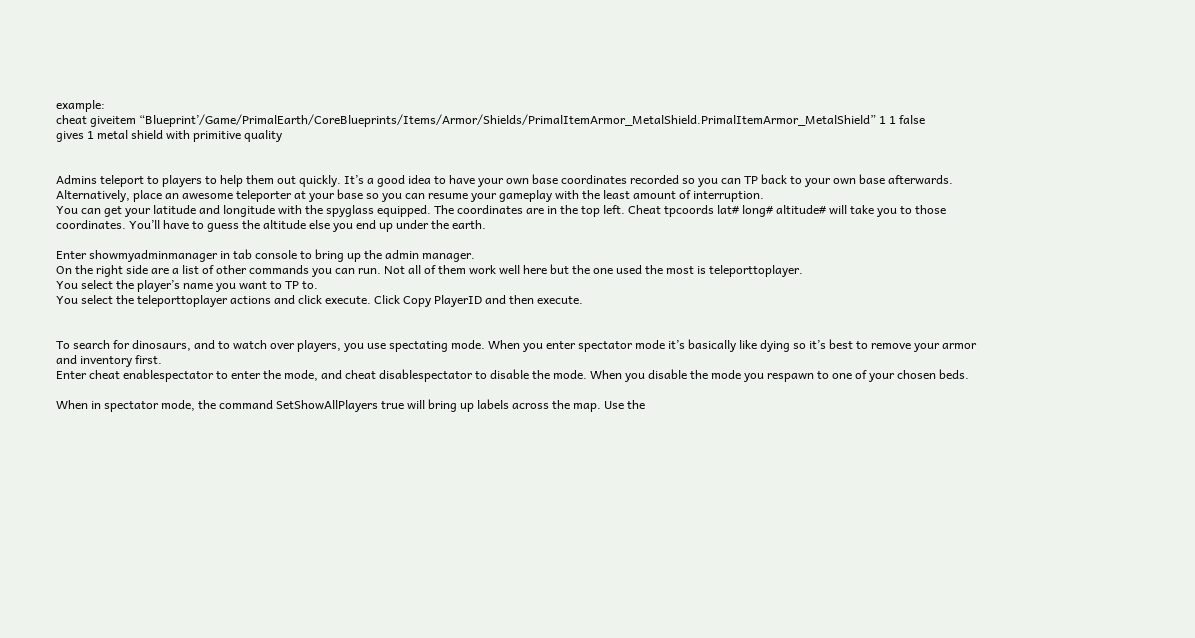example:
cheat giveitem “Blueprint’/Game/PrimalEarth/CoreBlueprints/Items/Armor/Shields/PrimalItemArmor_MetalShield.PrimalItemArmor_MetalShield” 1 1 false
gives 1 metal shield with primitive quality


Admins teleport to players to help them out quickly. It’s a good idea to have your own base coordinates recorded so you can TP back to your own base afterwards. Alternatively, place an awesome teleporter at your base so you can resume your gameplay with the least amount of interruption.
You can get your latitude and longitude with the spyglass equipped. The coordinates are in the top left. Cheat tpcoords lat# long# altitude# will take you to those coordinates. You’ll have to guess the altitude else you end up under the earth.

Enter showmyadminmanager in tab console to bring up the admin manager.
On the right side are a list of other commands you can run. Not all of them work well here but the one used the most is teleporttoplayer.
You select the player’s name you want to TP to.
You select the teleporttoplayer actions and click execute. Click Copy PlayerID and then execute.


To search for dinosaurs, and to watch over players, you use spectating mode. When you enter spectator mode it’s basically like dying so it’s best to remove your armor and inventory first.
Enter cheat enablespectator to enter the mode, and cheat disablespectator to disable the mode. When you disable the mode you respawn to one of your chosen beds.

When in spectator mode, the command SetShowAllPlayers true will bring up labels across the map. Use the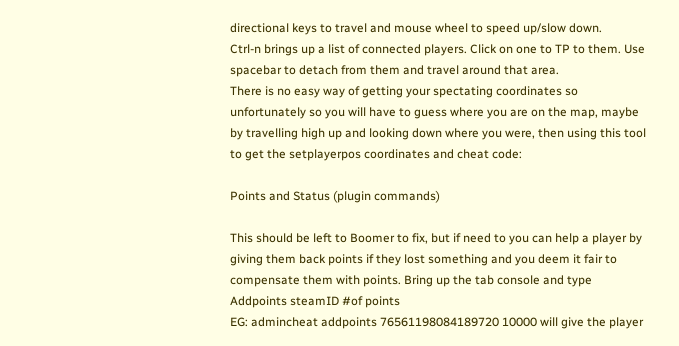directional keys to travel and mouse wheel to speed up/slow down.
Ctrl-n brings up a list of connected players. Click on one to TP to them. Use spacebar to detach from them and travel around that area.
There is no easy way of getting your spectating coordinates so unfortunately so you will have to guess where you are on the map, maybe by travelling high up and looking down where you were, then using this tool to get the setplayerpos coordinates and cheat code:

Points and Status (plugin commands)

This should be left to Boomer to fix, but if need to you can help a player by giving them back points if they lost something and you deem it fair to compensate them with points. Bring up the tab console and type Addpoints steamID #of points
EG: admincheat addpoints 76561198084189720 10000 will give the player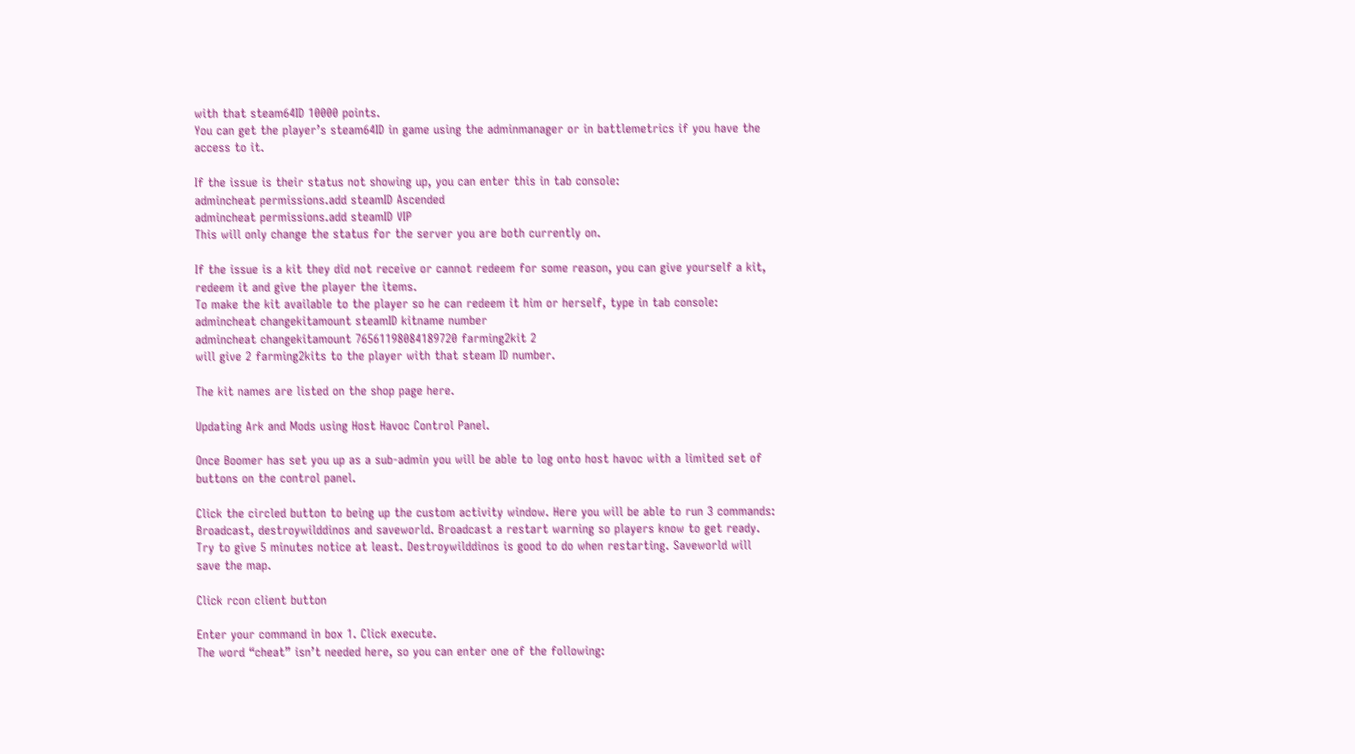with that steam64ID 10000 points.
You can get the player’s steam64ID in game using the adminmanager or in battlemetrics if you have the access to it.

If the issue is their status not showing up, you can enter this in tab console:
admincheat permissions.add steamID Ascended
admincheat permissions.add steamID VIP
This will only change the status for the server you are both currently on.

If the issue is a kit they did not receive or cannot redeem for some reason, you can give yourself a kit, redeem it and give the player the items.
To make the kit available to the player so he can redeem it him or herself, type in tab console:
admincheat changekitamount steamID kitname number
admincheat changekitamount 76561198084189720 farming2kit 2
will give 2 farming2kits to the player with that steam ID number.

The kit names are listed on the shop page here.

Updating Ark and Mods using Host Havoc Control Panel.

Once Boomer has set you up as a sub-admin you will be able to log onto host havoc with a limited set of buttons on the control panel.

Click the circled button to being up the custom activity window. Here you will be able to run 3 commands: Broadcast, destroywilddinos and saveworld. Broadcast a restart warning so players know to get ready. Try to give 5 minutes notice at least. Destroywilddinos is good to do when restarting. Saveworld will save the map.

Click rcon client button

Enter your command in box 1. Click execute.
The word “cheat” isn’t needed here, so you can enter one of the following: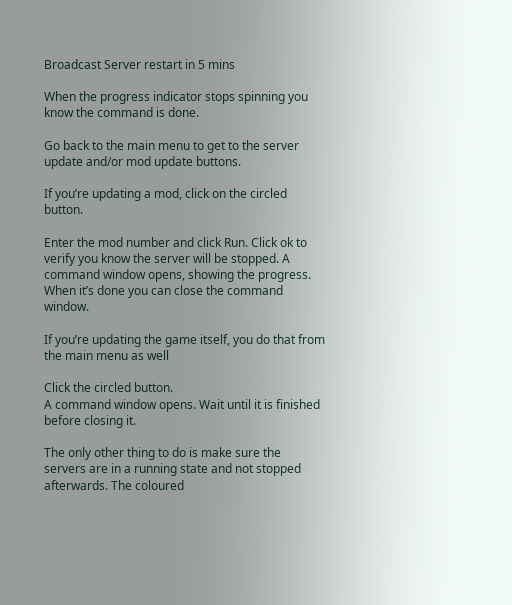Broadcast Server restart in 5 mins

When the progress indicator stops spinning you know the command is done.

Go back to the main menu to get to the server update and/or mod update buttons.

If you’re updating a mod, click on the circled button.

Enter the mod number and click Run. Click ok to verify you know the server will be stopped. A command window opens, showing the progress. When it’s done you can close the command window.

If you’re updating the game itself, you do that from the main menu as well

Click the circled button.
A command window opens. Wait until it is finished before closing it.

The only other thing to do is make sure the servers are in a running state and not stopped afterwards. The coloured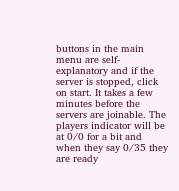buttons in the main menu are self-explanatory and if the server is stopped, click on start. It takes a few minutes before the servers are joinable. The players indicator will be at 0/0 for a bit and when they say 0/35 they are ready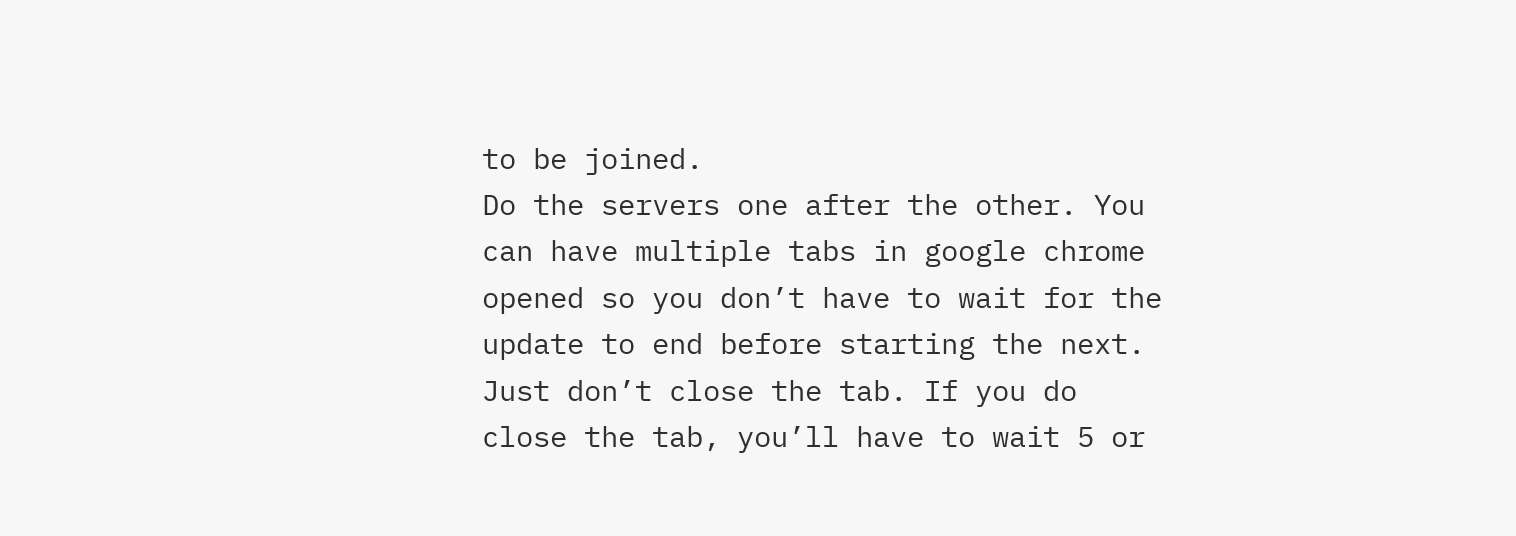to be joined.
Do the servers one after the other. You can have multiple tabs in google chrome opened so you don’t have to wait for the update to end before starting the next. Just don’t close the tab. If you do close the tab, you’ll have to wait 5 or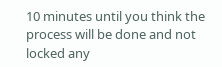10 minutes until you think the process will be done and not locked any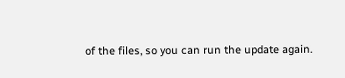of the files, so you can run the update again.